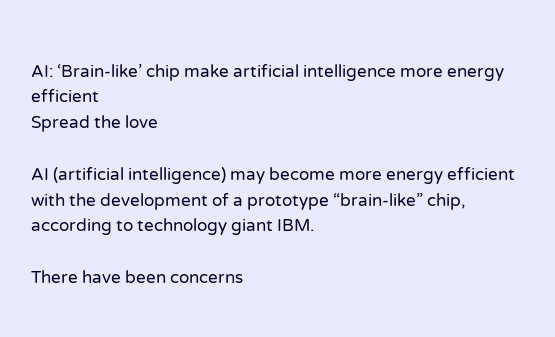AI: ‘Brain-like’ chip make artificial intelligence more energy efficient
Spread the love

AI (artificial intelligence) may become more energy efficient with the development of a prototype “brain-like” chip, according to technology giant IBM.

There have been concerns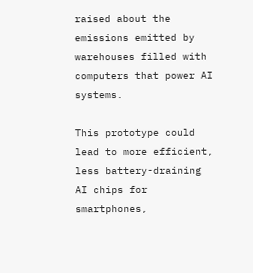raised about the emissions emitted by warehouses filled with computers that power AI systems.

This prototype could lead to more efficient, less battery-draining AI chips for smartphones,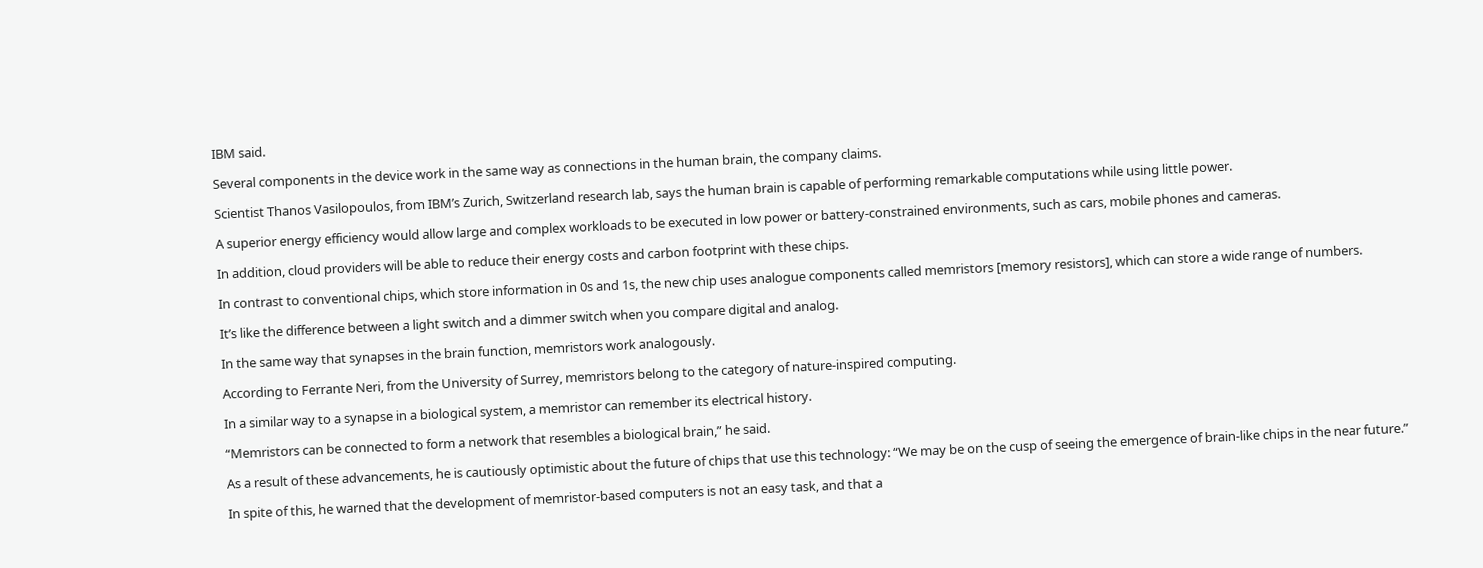IBM said.

Several components in the device work in the same way as connections in the human brain, the company claims.

Scientist Thanos Vasilopoulos, from IBM’s Zurich, Switzerland research lab, says the human brain is capable of performing remarkable computations while using little power.

A superior energy efficiency would allow large and complex workloads to be executed in low power or battery-constrained environments, such as cars, mobile phones and cameras.

In addition, cloud providers will be able to reduce their energy costs and carbon footprint with these chips.

In contrast to conventional chips, which store information in 0s and 1s, the new chip uses analogue components called memristors [memory resistors], which can store a wide range of numbers.

It’s like the difference between a light switch and a dimmer switch when you compare digital and analog.

In the same way that synapses in the brain function, memristors work analogously.

According to Ferrante Neri, from the University of Surrey, memristors belong to the category of nature-inspired computing.

In a similar way to a synapse in a biological system, a memristor can remember its electrical history.

“Memristors can be connected to form a network that resembles a biological brain,” he said.

As a result of these advancements, he is cautiously optimistic about the future of chips that use this technology: “We may be on the cusp of seeing the emergence of brain-like chips in the near future.”

In spite of this, he warned that the development of memristor-based computers is not an easy task, and that a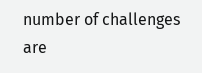number of challenges are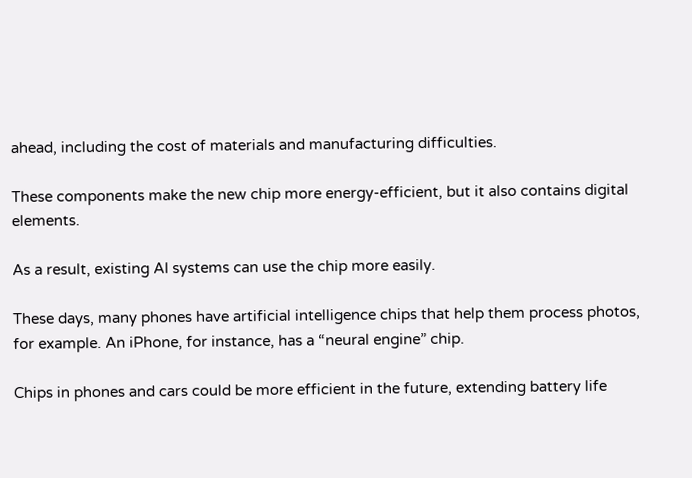ahead, including the cost of materials and manufacturing difficulties.

These components make the new chip more energy-efficient, but it also contains digital elements.

As a result, existing AI systems can use the chip more easily.

These days, many phones have artificial intelligence chips that help them process photos, for example. An iPhone, for instance, has a “neural engine” chip.

Chips in phones and cars could be more efficient in the future, extending battery life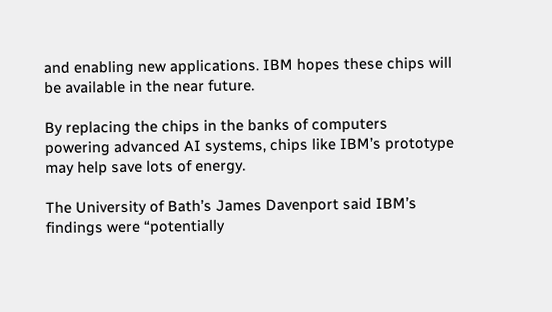and enabling new applications. IBM hopes these chips will be available in the near future.

By replacing the chips in the banks of computers powering advanced AI systems, chips like IBM’s prototype may help save lots of energy.

The University of Bath’s James Davenport said IBM’s findings were “potentially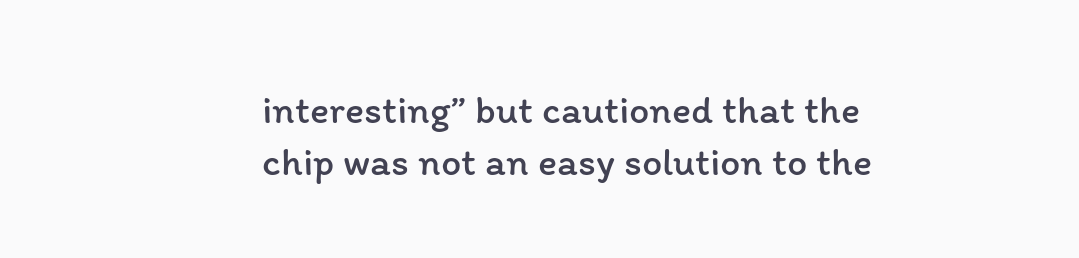interesting” but cautioned that the chip was not an easy solution to the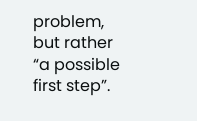problem, but rather “a possible first step”.